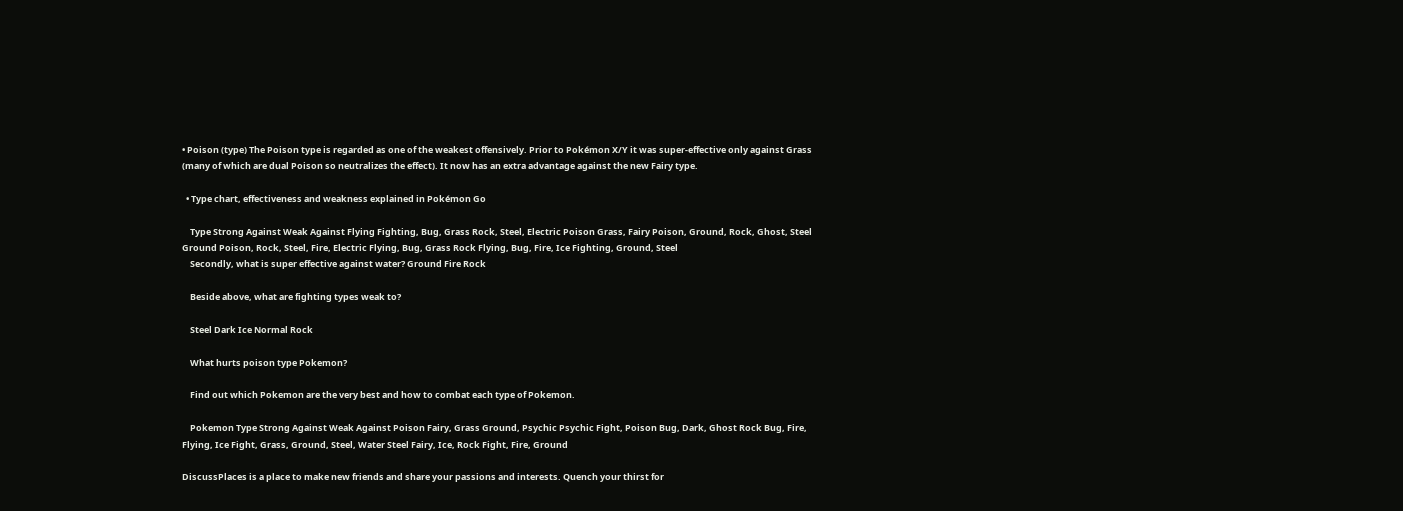• Poison (type) The Poison type is regarded as one of the weakest offensively. Prior to Pokémon X/Y it was super-effective only against Grass (many of which are dual Poison so neutralizes the effect). It now has an extra advantage against the new Fairy type.

  • Type chart, effectiveness and weakness explained in Pokémon Go

    Type Strong Against Weak Against Flying Fighting, Bug, Grass Rock, Steel, Electric Poison Grass, Fairy Poison, Ground, Rock, Ghost, Steel Ground Poison, Rock, Steel, Fire, Electric Flying, Bug, Grass Rock Flying, Bug, Fire, Ice Fighting, Ground, Steel
    Secondly, what is super effective against water? Ground Fire Rock

    Beside above, what are fighting types weak to?

    Steel Dark Ice Normal Rock

    What hurts poison type Pokemon?

    Find out which Pokemon are the very best and how to combat each type of Pokemon.

    Pokemon Type Strong Against Weak Against Poison Fairy, Grass Ground, Psychic Psychic Fight, Poison Bug, Dark, Ghost Rock Bug, Fire, Flying, Ice Fight, Grass, Ground, Steel, Water Steel Fairy, Ice, Rock Fight, Fire, Ground

DiscussPlaces is a place to make new friends and share your passions and interests. Quench your thirst for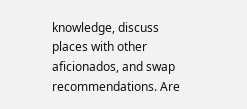knowledge, discuss places with other aficionados, and swap recommendations. Are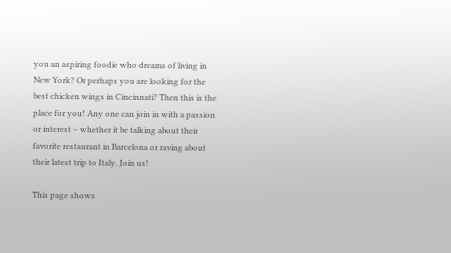you an aspiring foodie who dreams of living in New York? Or perhaps you are looking for the best chicken wings in Cincinnati? Then this is the place for you! Any one can join in with a passion or interest – whether it be talking about their favorite restaurant in Barcelona or raving about their latest trip to Italy. Join us!

This page shows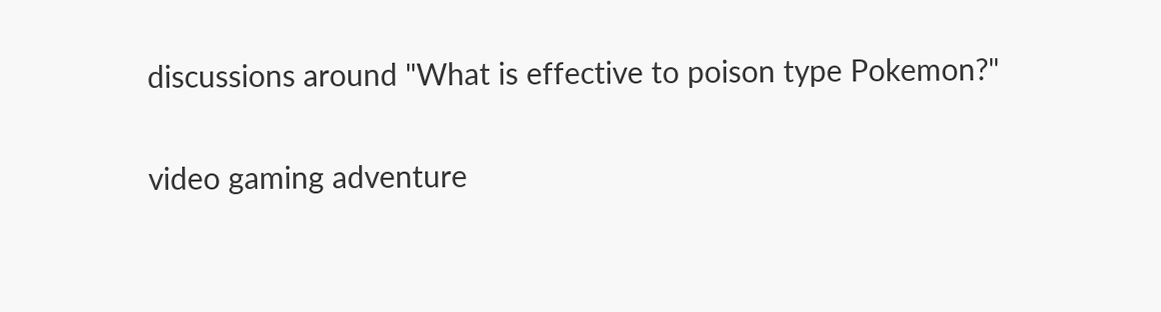discussions around "What is effective to poison type Pokemon?"

video gaming adventure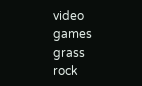video games grass rock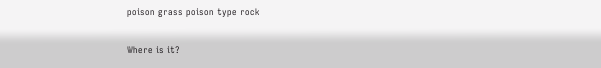poison grass poison type rock

Where is it?